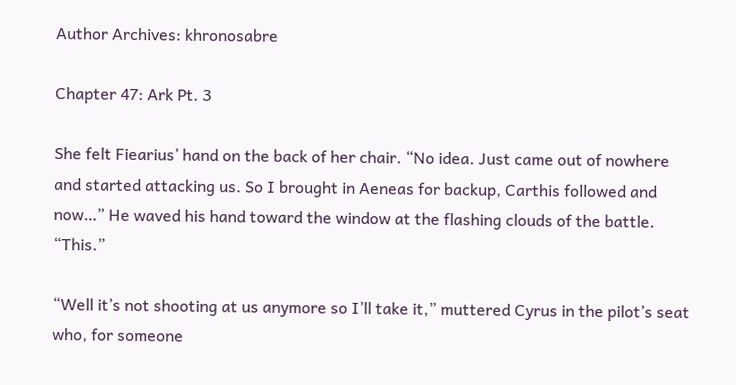Author Archives: khronosabre

Chapter 47: Ark Pt. 3

She felt Fiearius’ hand on the back of her chair. “No idea. Just came out of nowhere and started attacking us. So I brought in Aeneas for backup, Carthis followed and now…” He waved his hand toward the window at the flashing clouds of the battle. “This.”

“Well it’s not shooting at us anymore so I’ll take it,” muttered Cyrus in the pilot’s seat who, for someone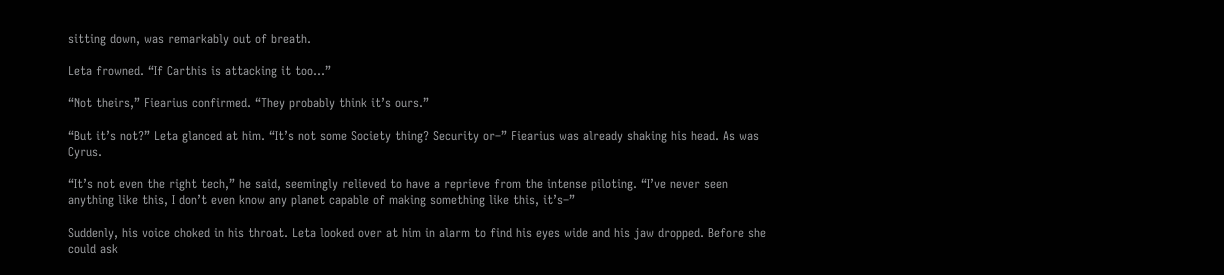sitting down, was remarkably out of breath.

Leta frowned. “If Carthis is attacking it too…”

“Not theirs,” Fiearius confirmed. “They probably think it’s ours.”

“But it’s not?” Leta glanced at him. “It’s not some Society thing? Security or–” Fiearius was already shaking his head. As was Cyrus.

“It’s not even the right tech,” he said, seemingly relieved to have a reprieve from the intense piloting. “I’ve never seen anything like this, I don’t even know any planet capable of making something like this, it’s–”

Suddenly, his voice choked in his throat. Leta looked over at him in alarm to find his eyes wide and his jaw dropped. Before she could ask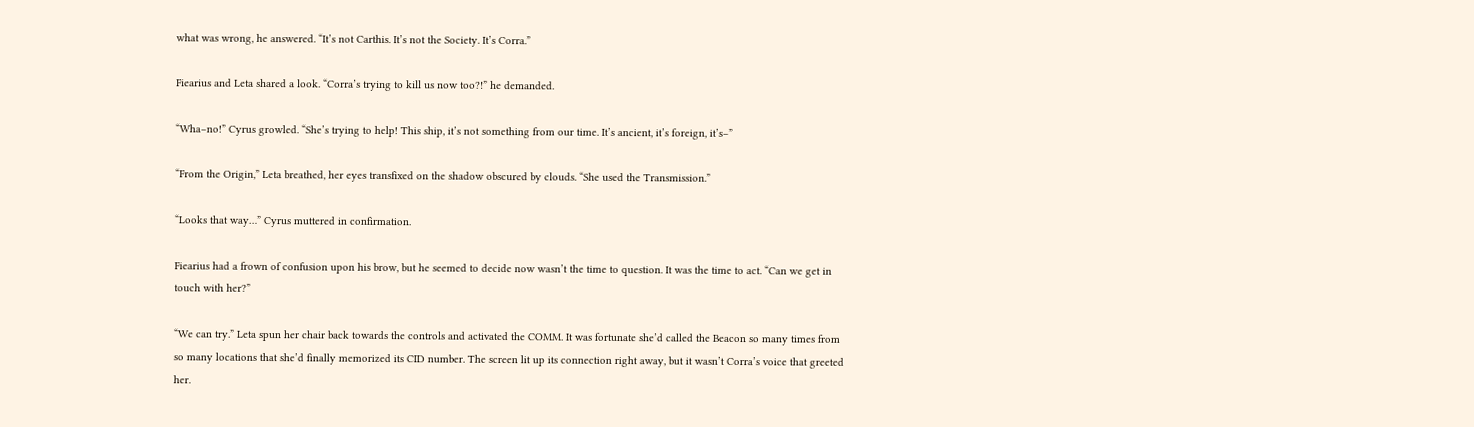what was wrong, he answered. “It’s not Carthis. It’s not the Society. It’s Corra.”

Fiearius and Leta shared a look. “Corra’s trying to kill us now too?!” he demanded.

“Wha–no!” Cyrus growled. “She’s trying to help! This ship, it’s not something from our time. It’s ancient, it’s foreign, it’s–”

“From the Origin,” Leta breathed, her eyes transfixed on the shadow obscured by clouds. “She used the Transmission.”

“Looks that way…” Cyrus muttered in confirmation.

Fiearius had a frown of confusion upon his brow, but he seemed to decide now wasn’t the time to question. It was the time to act. “Can we get in touch with her?”

“We can try.” Leta spun her chair back towards the controls and activated the COMM. It was fortunate she’d called the Beacon so many times from so many locations that she’d finally memorized its CID number. The screen lit up its connection right away, but it wasn’t Corra’s voice that greeted her.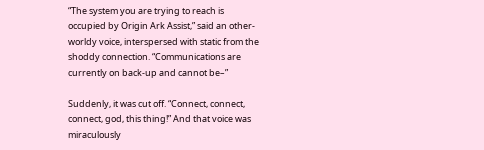“The system you are trying to reach is occupied by Origin Ark Assist,” said an other-worldy voice, interspersed with static from the shoddy connection. “Communications are currently on back-up and cannot be–”

Suddenly, it was cut off. “Connect, connect, connect, god, this thing!” And that voice was miraculously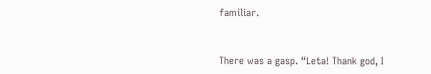familiar.


There was a gasp. “Leta! Thank god, I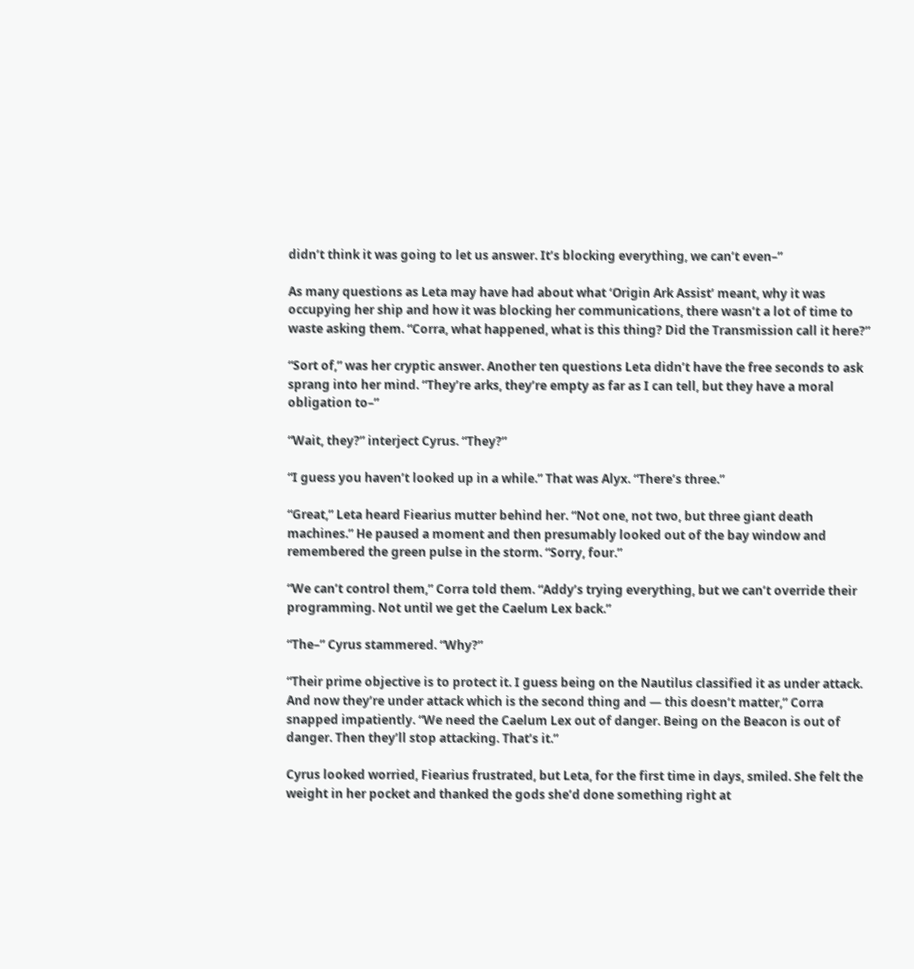didn’t think it was going to let us answer. It’s blocking everything, we can’t even–”

As many questions as Leta may have had about what ‘Origin Ark Assist’ meant, why it was occupying her ship and how it was blocking her communications, there wasn’t a lot of time to waste asking them. “Corra, what happened, what is this thing? Did the Transmission call it here?”

“Sort of,” was her cryptic answer. Another ten questions Leta didn’t have the free seconds to ask sprang into her mind. “They’re arks, they’re empty as far as I can tell, but they have a moral obligation to–”

“Wait, they?” interject Cyrus. “They?”

“I guess you haven’t looked up in a while.” That was Alyx. “There’s three.”

“Great,” Leta heard Fiearius mutter behind her. “Not one, not two, but three giant death machines.” He paused a moment and then presumably looked out of the bay window and remembered the green pulse in the storm. “Sorry, four.”

“We can’t control them,” Corra told them. “Addy’s trying everything, but we can’t override their programming. Not until we get the Caelum Lex back.”

“The–” Cyrus stammered. “Why?”

“Their prime objective is to protect it. I guess being on the Nautilus classified it as under attack. And now they’re under attack which is the second thing and — this doesn’t matter,” Corra snapped impatiently. “We need the Caelum Lex out of danger. Being on the Beacon is out of danger. Then they’ll stop attacking. That’s it.”

Cyrus looked worried, Fiearius frustrated, but Leta, for the first time in days, smiled. She felt the weight in her pocket and thanked the gods she’d done something right at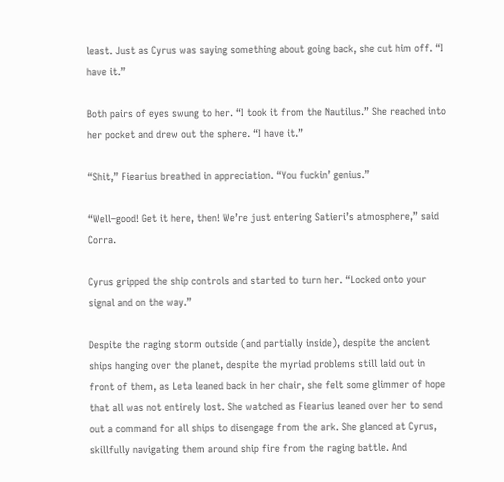least. Just as Cyrus was saying something about going back, she cut him off. “I have it.”

Both pairs of eyes swung to her. “I took it from the Nautilus.” She reached into her pocket and drew out the sphere. “I have it.”

“Shit,” Fiearius breathed in appreciation. “You fuckin’ genius.”

“Well–good! Get it here, then! We’re just entering Satieri’s atmosphere,” said Corra.

Cyrus gripped the ship controls and started to turn her. “Locked onto your signal and on the way.”

Despite the raging storm outside (and partially inside), despite the ancient ships hanging over the planet, despite the myriad problems still laid out in front of them, as Leta leaned back in her chair, she felt some glimmer of hope that all was not entirely lost. She watched as Fiearius leaned over her to send out a command for all ships to disengage from the ark. She glanced at Cyrus, skillfully navigating them around ship fire from the raging battle. And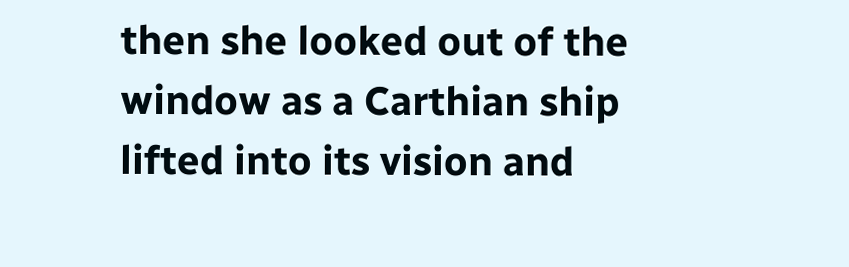then she looked out of the window as a Carthian ship lifted into its vision and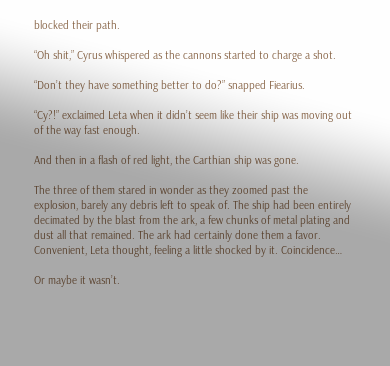blocked their path.

“Oh shit,” Cyrus whispered as the cannons started to charge a shot.

“Don’t they have something better to do?” snapped Fiearius.

“Cy?!” exclaimed Leta when it didn’t seem like their ship was moving out of the way fast enough.

And then in a flash of red light, the Carthian ship was gone.

The three of them stared in wonder as they zoomed past the explosion, barely any debris left to speak of. The ship had been entirely decimated by the blast from the ark, a few chunks of metal plating and dust all that remained. The ark had certainly done them a favor. Convenient, Leta thought, feeling a little shocked by it. Coincidence…

Or maybe it wasn’t.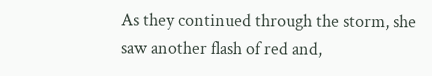As they continued through the storm, she saw another flash of red and,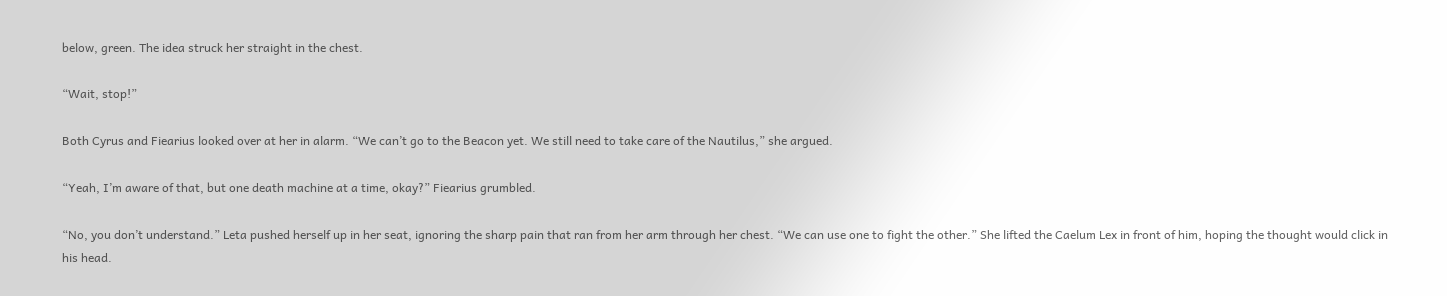below, green. The idea struck her straight in the chest.

“Wait, stop!”

Both Cyrus and Fiearius looked over at her in alarm. “We can’t go to the Beacon yet. We still need to take care of the Nautilus,” she argued.

“Yeah, I’m aware of that, but one death machine at a time, okay?” Fiearius grumbled.

“No, you don’t understand.” Leta pushed herself up in her seat, ignoring the sharp pain that ran from her arm through her chest. “We can use one to fight the other.” She lifted the Caelum Lex in front of him, hoping the thought would click in his head.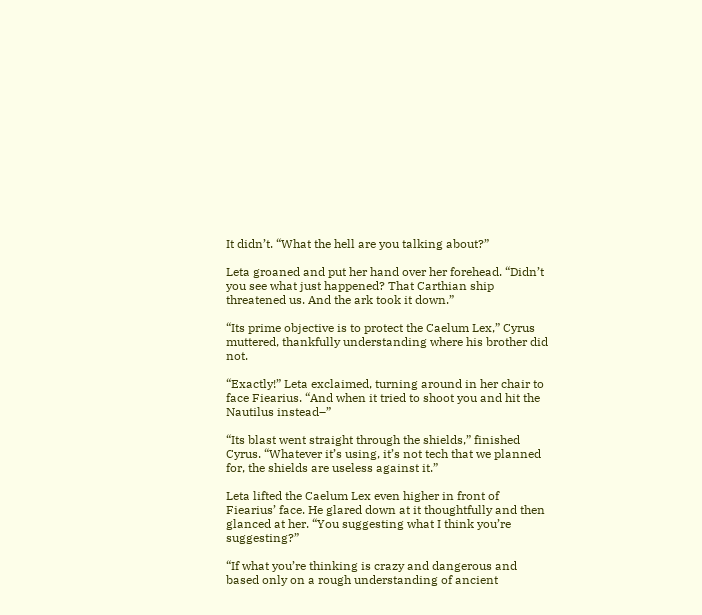It didn’t. “What the hell are you talking about?”

Leta groaned and put her hand over her forehead. “Didn’t you see what just happened? That Carthian ship threatened us. And the ark took it down.”

“Its prime objective is to protect the Caelum Lex,” Cyrus muttered, thankfully understanding where his brother did not.

“Exactly!” Leta exclaimed, turning around in her chair to face Fiearius. “And when it tried to shoot you and hit the Nautilus instead–”

“Its blast went straight through the shields,” finished Cyrus. “Whatever it’s using, it’s not tech that we planned for, the shields are useless against it.”

Leta lifted the Caelum Lex even higher in front of Fiearius’ face. He glared down at it thoughtfully and then glanced at her. “You suggesting what I think you’re suggesting?”

“If what you’re thinking is crazy and dangerous and based only on a rough understanding of ancient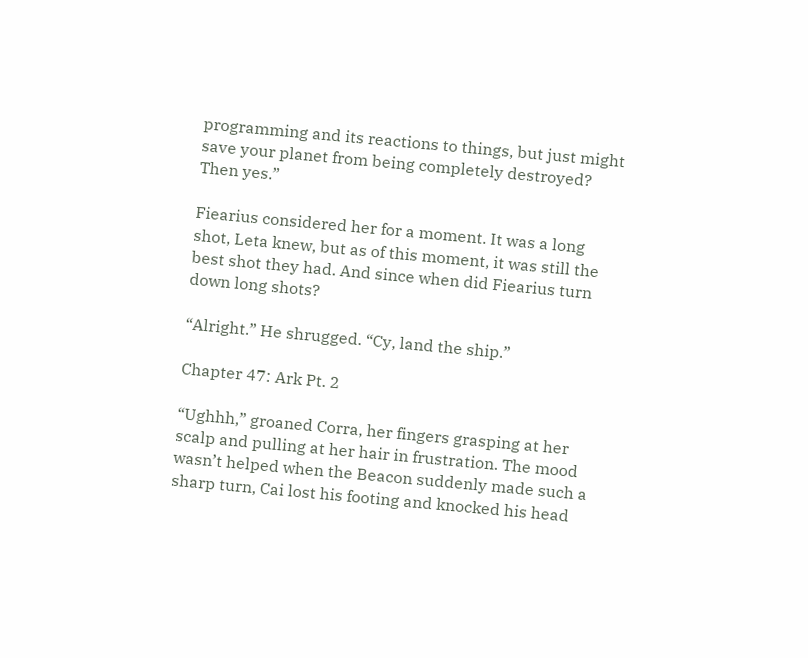programming and its reactions to things, but just might save your planet from being completely destroyed? Then yes.”

Fiearius considered her for a moment. It was a long shot, Leta knew, but as of this moment, it was still the best shot they had. And since when did Fiearius turn down long shots?

“Alright.” He shrugged. “Cy, land the ship.”

Chapter 47: Ark Pt. 2

“Ughhh,” groaned Corra, her fingers grasping at her scalp and pulling at her hair in frustration. The mood wasn’t helped when the Beacon suddenly made such a sharp turn, Cai lost his footing and knocked his head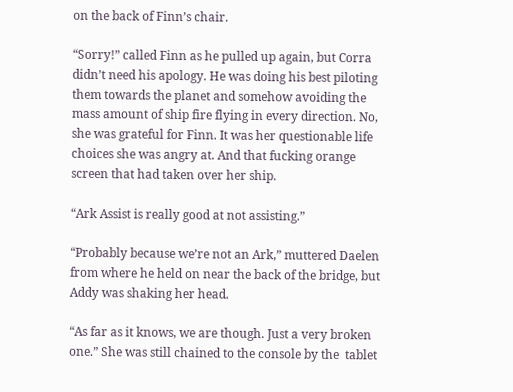on the back of Finn’s chair.

“Sorry!” called Finn as he pulled up again, but Corra didn’t need his apology. He was doing his best piloting them towards the planet and somehow avoiding the mass amount of ship fire flying in every direction. No, she was grateful for Finn. It was her questionable life choices she was angry at. And that fucking orange screen that had taken over her ship.

“Ark Assist is really good at not assisting.”

“Probably because we’re not an Ark,” muttered Daelen from where he held on near the back of the bridge, but Addy was shaking her head.

“As far as it knows, we are though. Just a very broken one.” She was still chained to the console by the  tablet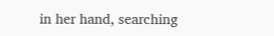in her hand, searching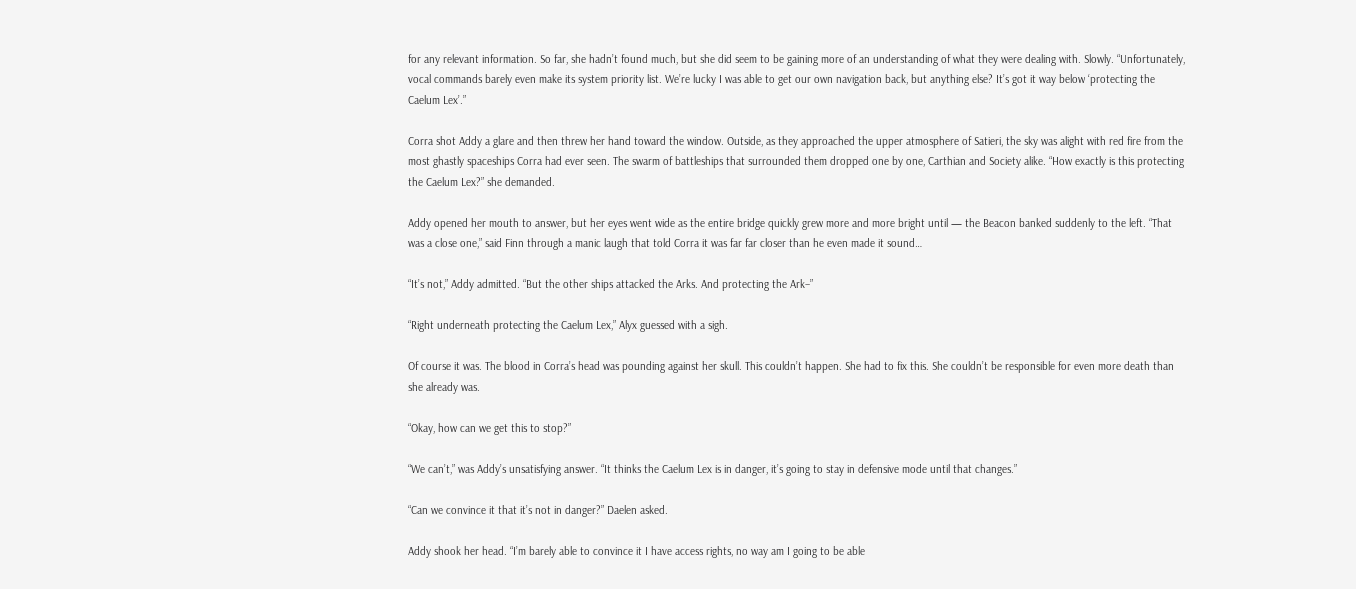for any relevant information. So far, she hadn’t found much, but she did seem to be gaining more of an understanding of what they were dealing with. Slowly. “Unfortunately, vocal commands barely even make its system priority list. We’re lucky I was able to get our own navigation back, but anything else? It’s got it way below ‘protecting the Caelum Lex’.”

Corra shot Addy a glare and then threw her hand toward the window. Outside, as they approached the upper atmosphere of Satieri, the sky was alight with red fire from the most ghastly spaceships Corra had ever seen. The swarm of battleships that surrounded them dropped one by one, Carthian and Society alike. “How exactly is this protecting the Caelum Lex?” she demanded.

Addy opened her mouth to answer, but her eyes went wide as the entire bridge quickly grew more and more bright until — the Beacon banked suddenly to the left. “That was a close one,” said Finn through a manic laugh that told Corra it was far far closer than he even made it sound…

“It’s not,” Addy admitted. “But the other ships attacked the Arks. And protecting the Ark–”

“Right underneath protecting the Caelum Lex,” Alyx guessed with a sigh.

Of course it was. The blood in Corra’s head was pounding against her skull. This couldn’t happen. She had to fix this. She couldn’t be responsible for even more death than she already was.

“Okay, how can we get this to stop?”

“We can’t,” was Addy’s unsatisfying answer. “It thinks the Caelum Lex is in danger, it’s going to stay in defensive mode until that changes.”

“Can we convince it that it’s not in danger?” Daelen asked.

Addy shook her head. “I’m barely able to convince it I have access rights, no way am I going to be able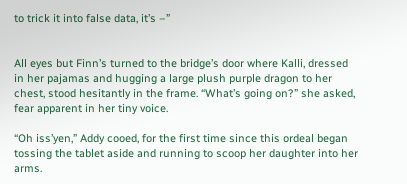to trick it into false data, it’s –”


All eyes but Finn’s turned to the bridge’s door where Kalli, dressed in her pajamas and hugging a large plush purple dragon to her chest, stood hesitantly in the frame. “What’s going on?” she asked, fear apparent in her tiny voice.

“Oh iss’yen,” Addy cooed, for the first time since this ordeal began tossing the tablet aside and running to scoop her daughter into her arms.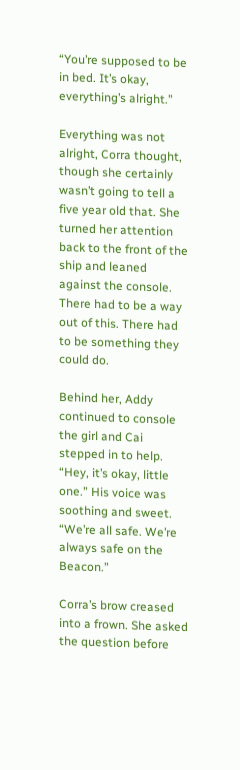“You’re supposed to be in bed. It’s okay, everything’s alright.”

Everything was not alright, Corra thought, though she certainly wasn’t going to tell a five year old that. She turned her attention back to the front of the ship and leaned against the console. There had to be a way out of this. There had to be something they could do.

Behind her, Addy continued to console the girl and Cai stepped in to help. “Hey, it’s okay, little one.” His voice was soothing and sweet. “We’re all safe. We’re always safe on the Beacon.”

Corra’s brow creased into a frown. She asked the question before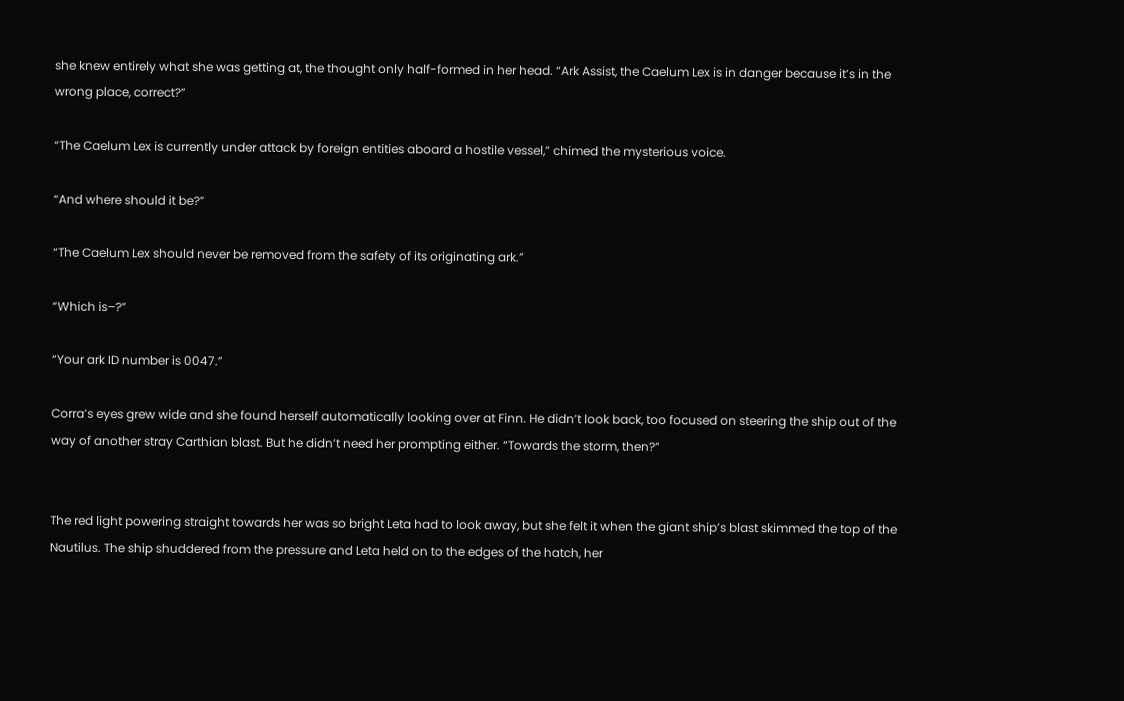she knew entirely what she was getting at, the thought only half-formed in her head. “Ark Assist, the Caelum Lex is in danger because it’s in the wrong place, correct?”

“The Caelum Lex is currently under attack by foreign entities aboard a hostile vessel,” chimed the mysterious voice.

“And where should it be?”

“The Caelum Lex should never be removed from the safety of its originating ark.”

“Which is–?”

“Your ark ID number is 0047.”

Corra’s eyes grew wide and she found herself automatically looking over at Finn. He didn’t look back, too focused on steering the ship out of the way of another stray Carthian blast. But he didn’t need her prompting either. “Towards the storm, then?”


The red light powering straight towards her was so bright Leta had to look away, but she felt it when the giant ship’s blast skimmed the top of the Nautilus. The ship shuddered from the pressure and Leta held on to the edges of the hatch, her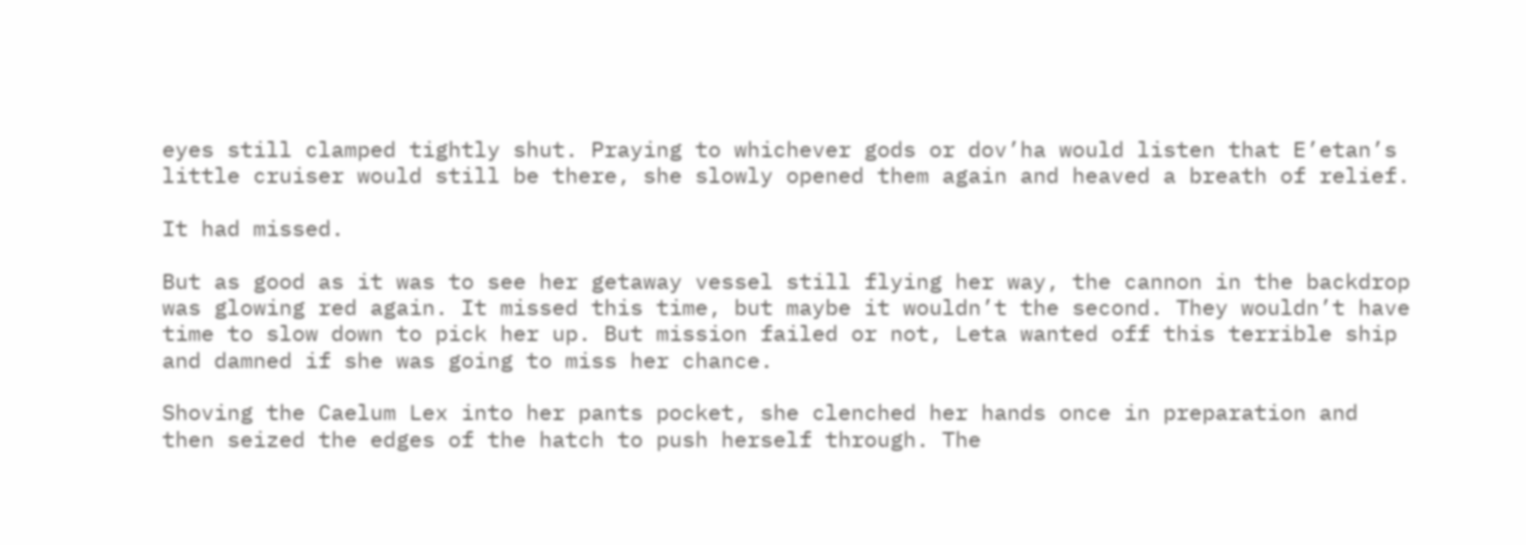eyes still clamped tightly shut. Praying to whichever gods or dov’ha would listen that E’etan’s little cruiser would still be there, she slowly opened them again and heaved a breath of relief.

It had missed.

But as good as it was to see her getaway vessel still flying her way, the cannon in the backdrop was glowing red again. It missed this time, but maybe it wouldn’t the second. They wouldn’t have time to slow down to pick her up. But mission failed or not, Leta wanted off this terrible ship and damned if she was going to miss her chance.

Shoving the Caelum Lex into her pants pocket, she clenched her hands once in preparation and then seized the edges of the hatch to push herself through. The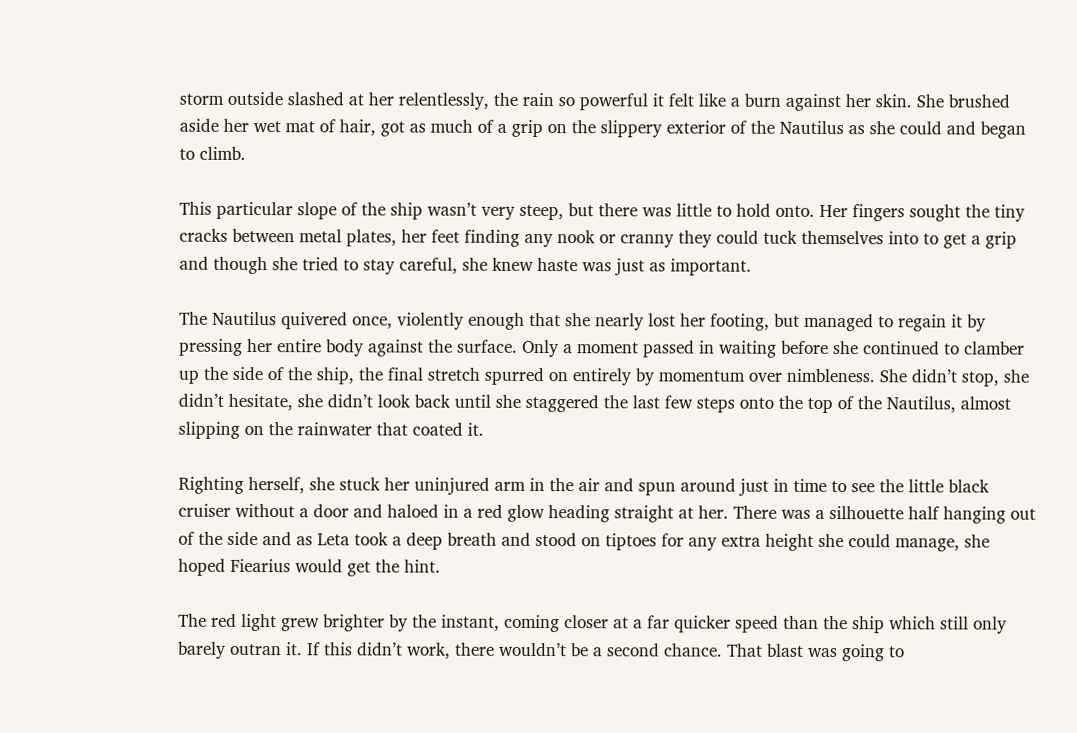storm outside slashed at her relentlessly, the rain so powerful it felt like a burn against her skin. She brushed aside her wet mat of hair, got as much of a grip on the slippery exterior of the Nautilus as she could and began to climb.

This particular slope of the ship wasn’t very steep, but there was little to hold onto. Her fingers sought the tiny cracks between metal plates, her feet finding any nook or cranny they could tuck themselves into to get a grip and though she tried to stay careful, she knew haste was just as important.

The Nautilus quivered once, violently enough that she nearly lost her footing, but managed to regain it by pressing her entire body against the surface. Only a moment passed in waiting before she continued to clamber up the side of the ship, the final stretch spurred on entirely by momentum over nimbleness. She didn’t stop, she didn’t hesitate, she didn’t look back until she staggered the last few steps onto the top of the Nautilus, almost slipping on the rainwater that coated it.

Righting herself, she stuck her uninjured arm in the air and spun around just in time to see the little black cruiser without a door and haloed in a red glow heading straight at her. There was a silhouette half hanging out of the side and as Leta took a deep breath and stood on tiptoes for any extra height she could manage, she hoped Fiearius would get the hint.

The red light grew brighter by the instant, coming closer at a far quicker speed than the ship which still only barely outran it. If this didn’t work, there wouldn’t be a second chance. That blast was going to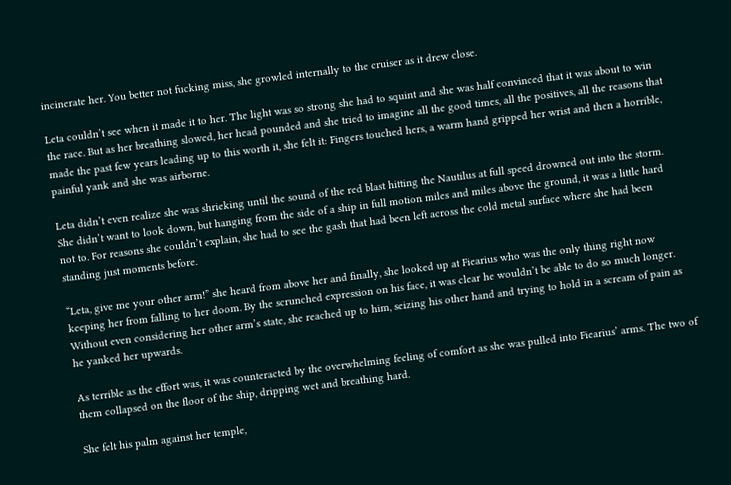incinerate her. You better not fucking miss, she growled internally to the cruiser as it drew close.

Leta couldn’t see when it made it to her. The light was so strong she had to squint and she was half convinced that it was about to win the race. But as her breathing slowed, her head pounded and she tried to imagine all the good times, all the positives, all the reasons that made the past few years leading up to this worth it, she felt it: Fingers touched hers, a warm hand gripped her wrist and then a horrible, painful yank and she was airborne.

Leta didn’t even realize she was shrieking until the sound of the red blast hitting the Nautilus at full speed drowned out into the storm. She didn’t want to look down, but hanging from the side of a ship in full motion miles and miles above the ground, it was a little hard not to. For reasons she couldn’t explain, she had to see the gash that had been left across the cold metal surface where she had been standing just moments before.

“Leta, give me your other arm!” she heard from above her and finally, she looked up at Fiearius who was the only thing right now keeping her from falling to her doom. By the scrunched expression on his face, it was clear he wouldn’t be able to do so much longer. Without even considering her other arm’s state, she reached up to him, seizing his other hand and trying to hold in a scream of pain as he yanked her upwards.

As terrible as the effort was, it was counteracted by the overwhelming feeling of comfort as she was pulled into Fiearius’ arms. The two of them collapsed on the floor of the ship, dripping wet and breathing hard.

She felt his palm against her temple,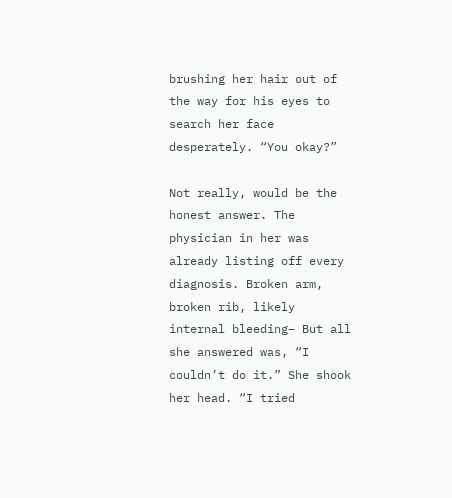brushing her hair out of the way for his eyes to search her face desperately. “You okay?”

Not really, would be the honest answer. The physician in her was already listing off every diagnosis. Broken arm, broken rib, likely internal bleeding– But all she answered was, “I couldn’t do it.” She shook her head. “I tried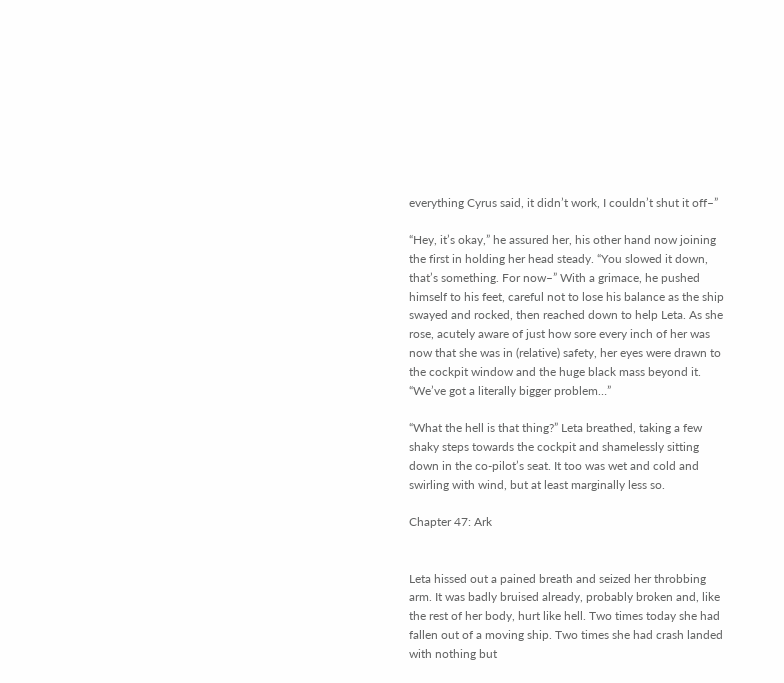everything Cyrus said, it didn’t work, I couldn’t shut it off–”

“Hey, it’s okay,” he assured her, his other hand now joining the first in holding her head steady. “You slowed it down, that’s something. For now–” With a grimace, he pushed himself to his feet, careful not to lose his balance as the ship swayed and rocked, then reached down to help Leta. As she rose, acutely aware of just how sore every inch of her was now that she was in (relative) safety, her eyes were drawn to the cockpit window and the huge black mass beyond it. “We’ve got a literally bigger problem…”

“What the hell is that thing?” Leta breathed, taking a few shaky steps towards the cockpit and shamelessly sitting down in the co-pilot’s seat. It too was wet and cold and swirling with wind, but at least marginally less so.

Chapter 47: Ark


Leta hissed out a pained breath and seized her throbbing arm. It was badly bruised already, probably broken and, like the rest of her body, hurt like hell. Two times today she had fallen out of a moving ship. Two times she had crash landed with nothing but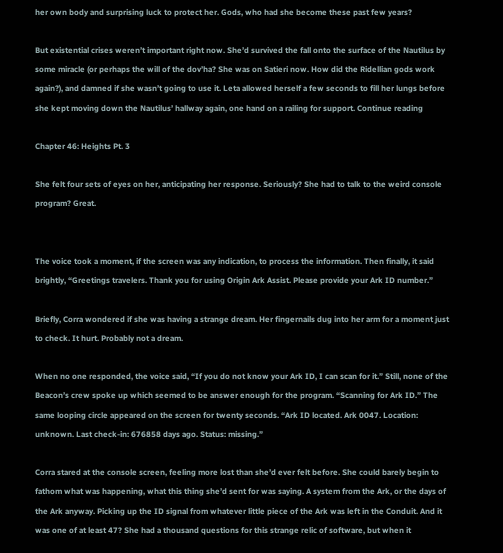her own body and surprising luck to protect her. Gods, who had she become these past few years?

But existential crises weren’t important right now. She’d survived the fall onto the surface of the Nautilus by some miracle (or perhaps the will of the dov’ha? She was on Satieri now. How did the Ridellian gods work again?), and damned if she wasn’t going to use it. Leta allowed herself a few seconds to fill her lungs before she kept moving down the Nautilus’ hallway again, one hand on a railing for support. Continue reading

Chapter 46: Heights Pt. 3

She felt four sets of eyes on her, anticipating her response. Seriously? She had to talk to the weird console program? Great.


The voice took a moment, if the screen was any indication, to process the information. Then finally, it said brightly, “Greetings travelers. Thank you for using Origin Ark Assist. Please provide your Ark ID number.”

Briefly, Corra wondered if she was having a strange dream. Her fingernails dug into her arm for a moment just to check. It hurt. Probably not a dream.

When no one responded, the voice said, “If you do not know your Ark ID, I can scan for it.” Still, none of the Beacon’s crew spoke up which seemed to be answer enough for the program. “Scanning for Ark ID.” The same looping circle appeared on the screen for twenty seconds. “Ark ID located. Ark 0047. Location: unknown. Last check-in: 676858 days ago. Status: missing.”

Corra stared at the console screen, feeling more lost than she’d ever felt before. She could barely begin to fathom what was happening, what this thing she’d sent for was saying. A system from the Ark, or the days of the Ark anyway. Picking up the ID signal from whatever little piece of the Ark was left in the Conduit. And it was one of at least 47? She had a thousand questions for this strange relic of software, but when it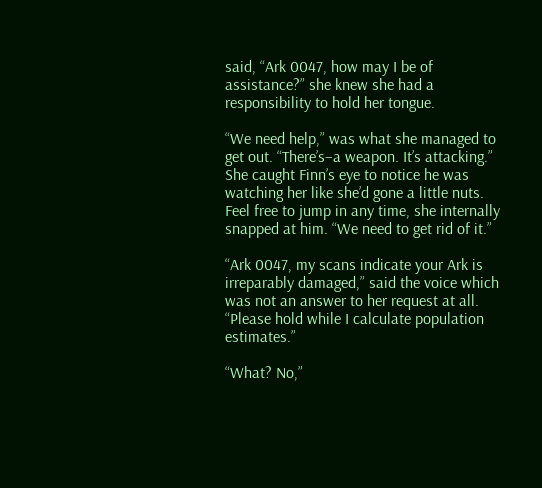said, “Ark 0047, how may I be of assistance?” she knew she had a responsibility to hold her tongue.

“We need help,” was what she managed to get out. “There’s–a weapon. It’s attacking.” She caught Finn’s eye to notice he was watching her like she’d gone a little nuts. Feel free to jump in any time, she internally snapped at him. “We need to get rid of it.”

“Ark 0047, my scans indicate your Ark is irreparably damaged,” said the voice which was not an answer to her request at all. “Please hold while I calculate population estimates.”

“What? No,”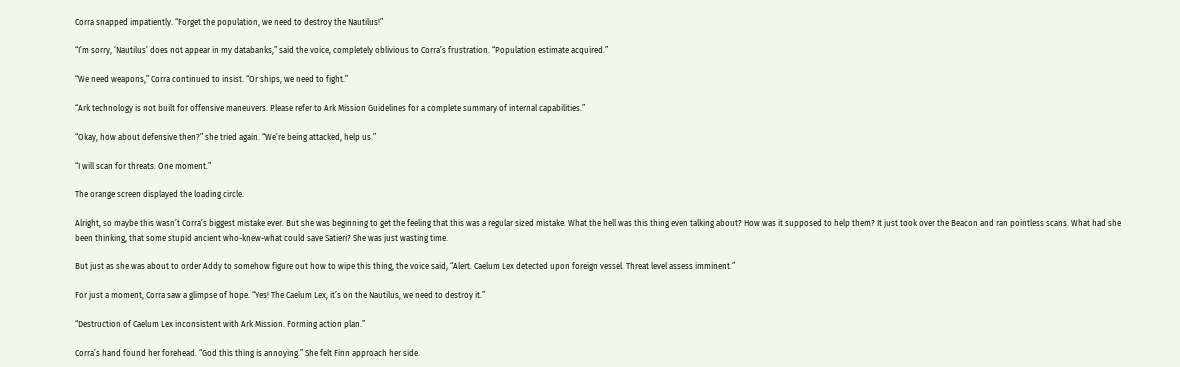Corra snapped impatiently. “Forget the population, we need to destroy the Nautilus!”

“I’m sorry, ‘Nautilus’ does not appear in my databanks,” said the voice, completely oblivious to Corra’s frustration. “Population estimate acquired.”

“We need weapons,” Corra continued to insist. “Or ships, we need to fight.”

“Ark technology is not built for offensive maneuvers. Please refer to Ark Mission Guidelines for a complete summary of internal capabilities.”

“Okay, how about defensive then?” she tried again. “We’re being attacked, help us.”

“I will scan for threats. One moment.”

The orange screen displayed the loading circle.

Alright, so maybe this wasn’t Corra’s biggest mistake ever. But she was beginning to get the feeling that this was a regular sized mistake. What the hell was this thing even talking about? How was it supposed to help them? It just took over the Beacon and ran pointless scans. What had she been thinking, that some stupid ancient who-knew-what could save Satieri? She was just wasting time.

But just as she was about to order Addy to somehow figure out how to wipe this thing, the voice said, “Alert. Caelum Lex detected upon foreign vessel. Threat level assess imminent.”

For just a moment, Corra saw a glimpse of hope. “Yes! The Caelum Lex, it’s on the Nautilus, we need to destroy it.”

“Destruction of Caelum Lex inconsistent with Ark Mission. Forming action plan.”

Corra’s hand found her forehead. “God this thing is annoying.” She felt Finn approach her side.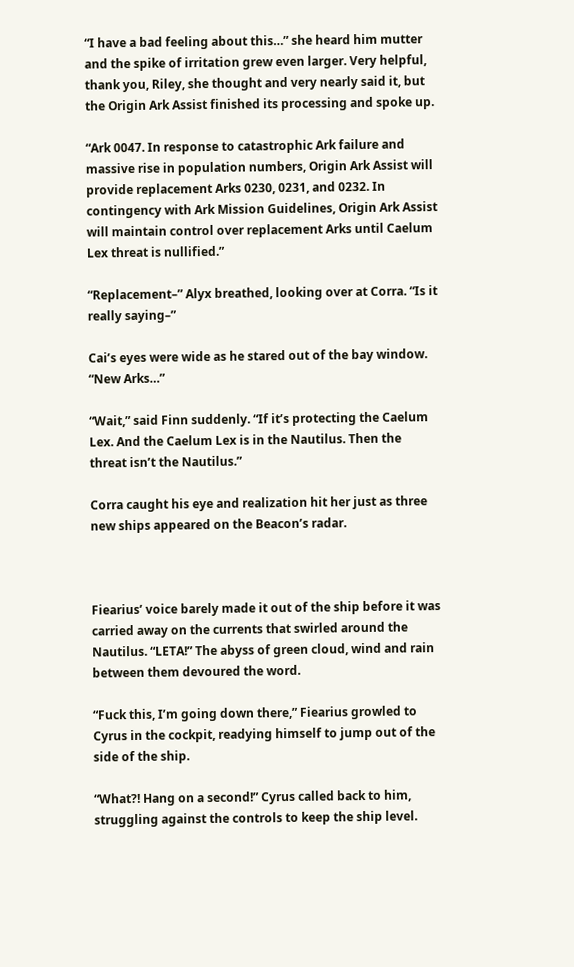“I have a bad feeling about this…” she heard him mutter and the spike of irritation grew even larger. Very helpful, thank you, Riley, she thought and very nearly said it, but the Origin Ark Assist finished its processing and spoke up.

“Ark 0047. In response to catastrophic Ark failure and massive rise in population numbers, Origin Ark Assist will provide replacement Arks 0230, 0231, and 0232. In contingency with Ark Mission Guidelines, Origin Ark Assist will maintain control over replacement Arks until Caelum Lex threat is nullified.”

“Replacement–” Alyx breathed, looking over at Corra. “Is it really saying–”

Cai’s eyes were wide as he stared out of the bay window. “New Arks…”

“Wait,” said Finn suddenly. “If it’s protecting the Caelum Lex. And the Caelum Lex is in the Nautilus. Then the threat isn’t the Nautilus.”

Corra caught his eye and realization hit her just as three new ships appeared on the Beacon’s radar.



Fiearius’ voice barely made it out of the ship before it was carried away on the currents that swirled around the Nautilus. “LETA!” The abyss of green cloud, wind and rain between them devoured the word.

“Fuck this, I’m going down there,” Fiearius growled to Cyrus in the cockpit, readying himself to jump out of the side of the ship.

“What?! Hang on a second!” Cyrus called back to him, struggling against the controls to keep the ship level.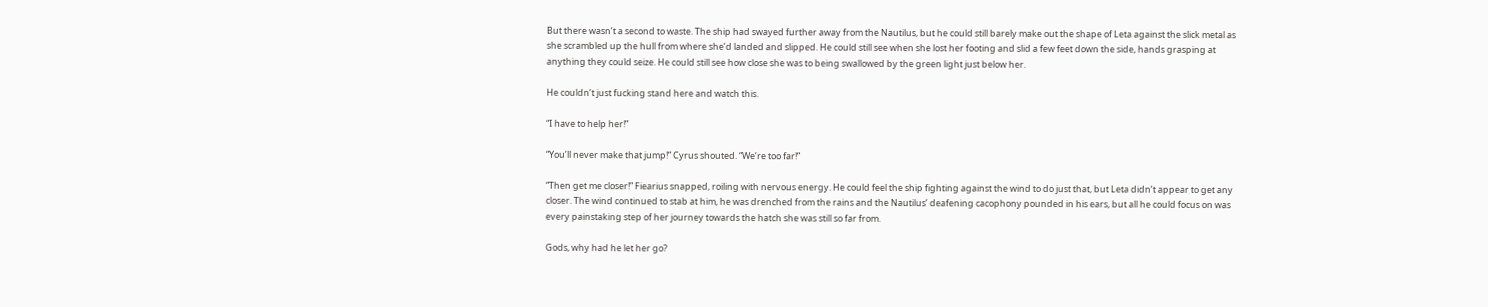But there wasn’t a second to waste. The ship had swayed further away from the Nautilus, but he could still barely make out the shape of Leta against the slick metal as she scrambled up the hull from where she’d landed and slipped. He could still see when she lost her footing and slid a few feet down the side, hands grasping at anything they could seize. He could still see how close she was to being swallowed by the green light just below her.

He couldn’t just fucking stand here and watch this.

“I have to help her!”

“You’ll never make that jump!” Cyrus shouted. “We’re too far!”

“Then get me closer!” Fiearius snapped, roiling with nervous energy. He could feel the ship fighting against the wind to do just that, but Leta didn’t appear to get any closer. The wind continued to stab at him, he was drenched from the rains and the Nautilus’ deafening cacophony pounded in his ears, but all he could focus on was every painstaking step of her journey towards the hatch she was still so far from.

Gods, why had he let her go?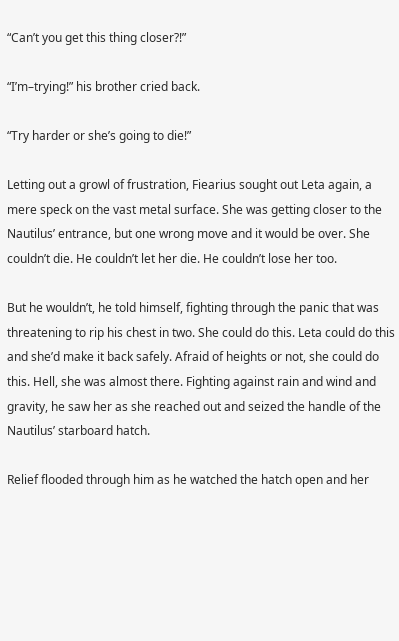“Can’t you get this thing closer?!”

“I’m–trying!” his brother cried back.

“Try harder or she’s going to die!”

Letting out a growl of frustration, Fiearius sought out Leta again, a mere speck on the vast metal surface. She was getting closer to the Nautilus’ entrance, but one wrong move and it would be over. She couldn’t die. He couldn’t let her die. He couldn’t lose her too.

But he wouldn’t, he told himself, fighting through the panic that was threatening to rip his chest in two. She could do this. Leta could do this and she’d make it back safely. Afraid of heights or not, she could do this. Hell, she was almost there. Fighting against rain and wind and gravity, he saw her as she reached out and seized the handle of the Nautilus’ starboard hatch.

Relief flooded through him as he watched the hatch open and her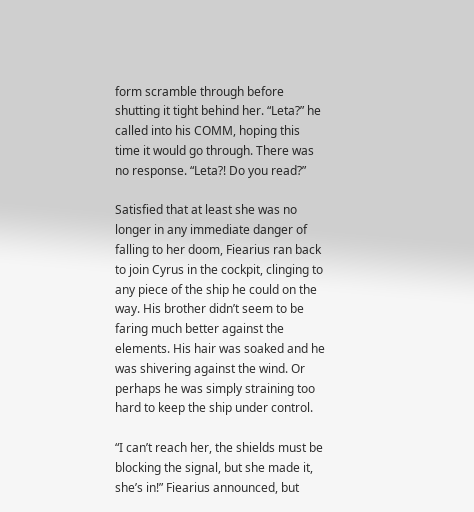form scramble through before shutting it tight behind her. “Leta?” he called into his COMM, hoping this time it would go through. There was no response. “Leta?! Do you read?”

Satisfied that at least she was no longer in any immediate danger of falling to her doom, Fiearius ran back to join Cyrus in the cockpit, clinging to any piece of the ship he could on the way. His brother didn’t seem to be faring much better against the elements. His hair was soaked and he was shivering against the wind. Or perhaps he was simply straining too hard to keep the ship under control.

“I can’t reach her, the shields must be blocking the signal, but she made it, she’s in!” Fiearius announced, but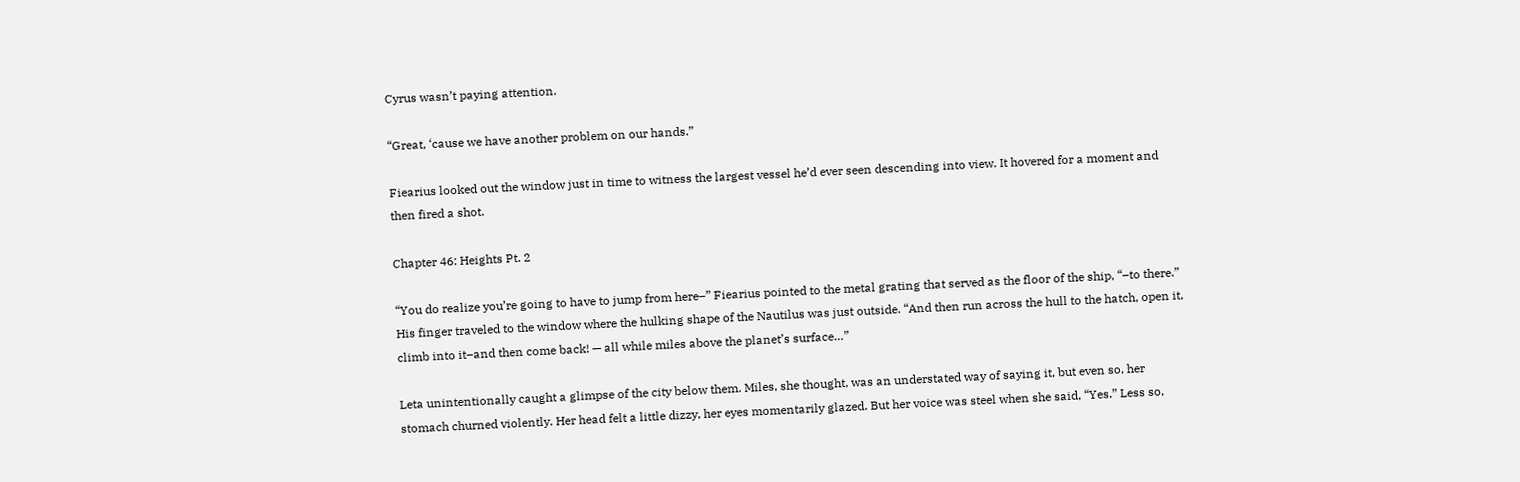Cyrus wasn’t paying attention.

“Great, ‘cause we have another problem on our hands.”

Fiearius looked out the window just in time to witness the largest vessel he’d ever seen descending into view. It hovered for a moment and then fired a shot.

Chapter 46: Heights Pt. 2

“You do realize you’re going to have to jump from here–” Fiearius pointed to the metal grating that served as the floor of the ship, “–to there.” His finger traveled to the window where the hulking shape of the Nautilus was just outside. “And then run across the hull to the hatch, open it, climb into it–and then come back! — all while miles above the planet’s surface…”

Leta unintentionally caught a glimpse of the city below them. Miles, she thought, was an understated way of saying it, but even so, her stomach churned violently. Her head felt a little dizzy, her eyes momentarily glazed. But her voice was steel when she said, “Yes.” Less so,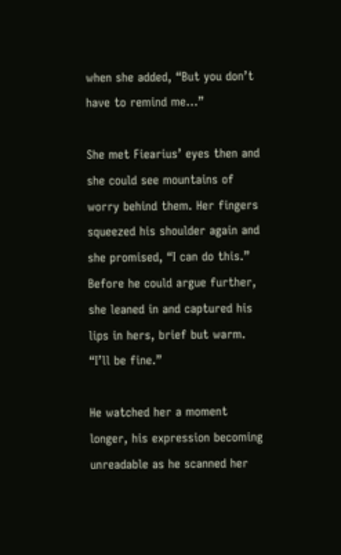when she added, “But you don’t have to remind me…”

She met Fiearius’ eyes then and she could see mountains of worry behind them. Her fingers squeezed his shoulder again and she promised, “I can do this.” Before he could argue further, she leaned in and captured his lips in hers, brief but warm. “I’ll be fine.”

He watched her a moment longer, his expression becoming unreadable as he scanned her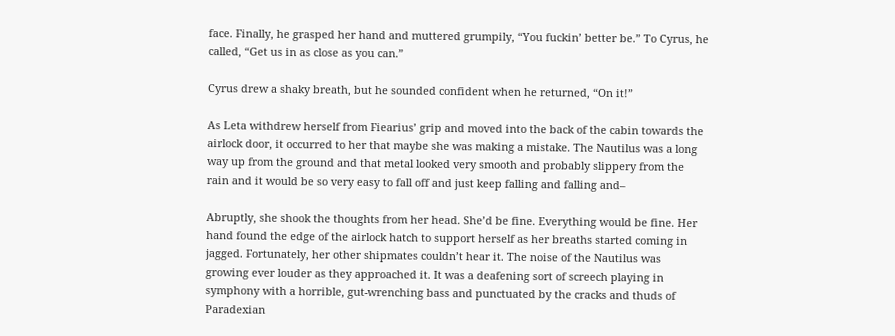face. Finally, he grasped her hand and muttered grumpily, “You fuckin’ better be.” To Cyrus, he called, “Get us in as close as you can.”

Cyrus drew a shaky breath, but he sounded confident when he returned, “On it!”

As Leta withdrew herself from Fiearius’ grip and moved into the back of the cabin towards the airlock door, it occurred to her that maybe she was making a mistake. The Nautilus was a long way up from the ground and that metal looked very smooth and probably slippery from the rain and it would be so very easy to fall off and just keep falling and falling and–

Abruptly, she shook the thoughts from her head. She’d be fine. Everything would be fine. Her hand found the edge of the airlock hatch to support herself as her breaths started coming in jagged. Fortunately, her other shipmates couldn’t hear it. The noise of the Nautilus was growing ever louder as they approached it. It was a deafening sort of screech playing in symphony with a horrible, gut-wrenching bass and punctuated by the cracks and thuds of Paradexian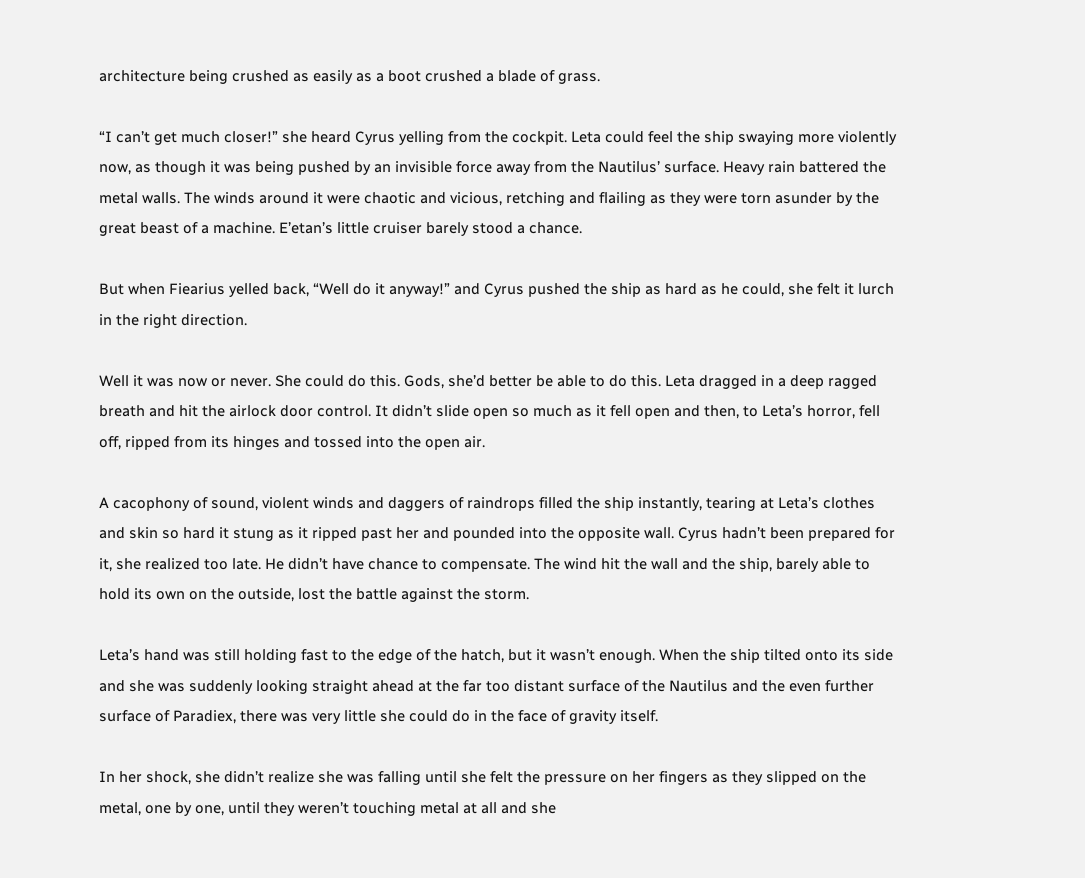architecture being crushed as easily as a boot crushed a blade of grass.

“I can’t get much closer!” she heard Cyrus yelling from the cockpit. Leta could feel the ship swaying more violently now, as though it was being pushed by an invisible force away from the Nautilus’ surface. Heavy rain battered the metal walls. The winds around it were chaotic and vicious, retching and flailing as they were torn asunder by the great beast of a machine. E’etan’s little cruiser barely stood a chance.

But when Fiearius yelled back, “Well do it anyway!” and Cyrus pushed the ship as hard as he could, she felt it lurch in the right direction.

Well it was now or never. She could do this. Gods, she’d better be able to do this. Leta dragged in a deep ragged breath and hit the airlock door control. It didn’t slide open so much as it fell open and then, to Leta’s horror, fell off, ripped from its hinges and tossed into the open air.

A cacophony of sound, violent winds and daggers of raindrops filled the ship instantly, tearing at Leta’s clothes and skin so hard it stung as it ripped past her and pounded into the opposite wall. Cyrus hadn’t been prepared for it, she realized too late. He didn’t have chance to compensate. The wind hit the wall and the ship, barely able to hold its own on the outside, lost the battle against the storm.

Leta’s hand was still holding fast to the edge of the hatch, but it wasn’t enough. When the ship tilted onto its side and she was suddenly looking straight ahead at the far too distant surface of the Nautilus and the even further surface of Paradiex, there was very little she could do in the face of gravity itself.

In her shock, she didn’t realize she was falling until she felt the pressure on her fingers as they slipped on the metal, one by one, until they weren’t touching metal at all and she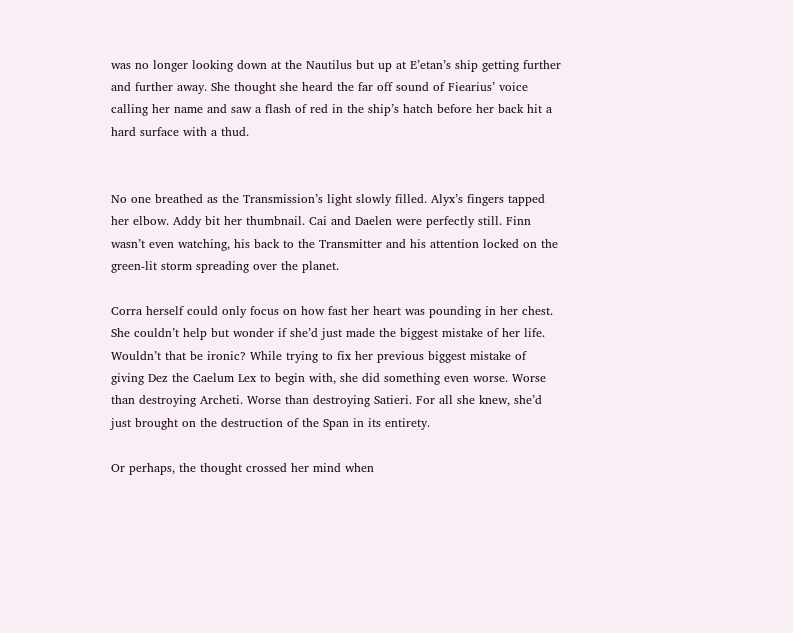was no longer looking down at the Nautilus but up at E’etan’s ship getting further and further away. She thought she heard the far off sound of Fiearius’ voice calling her name and saw a flash of red in the ship’s hatch before her back hit a hard surface with a thud.


No one breathed as the Transmission’s light slowly filled. Alyx’s fingers tapped her elbow. Addy bit her thumbnail. Cai and Daelen were perfectly still. Finn wasn’t even watching, his back to the Transmitter and his attention locked on the green-lit storm spreading over the planet.

Corra herself could only focus on how fast her heart was pounding in her chest. She couldn’t help but wonder if she’d just made the biggest mistake of her life. Wouldn’t that be ironic? While trying to fix her previous biggest mistake of giving Dez the Caelum Lex to begin with, she did something even worse. Worse than destroying Archeti. Worse than destroying Satieri. For all she knew, she’d just brought on the destruction of the Span in its entirety.

Or perhaps, the thought crossed her mind when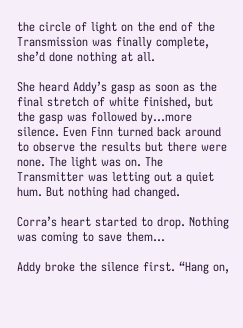the circle of light on the end of the Transmission was finally complete, she’d done nothing at all.

She heard Addy’s gasp as soon as the final stretch of white finished, but the gasp was followed by…more silence. Even Finn turned back around to observe the results but there were none. The light was on. The Transmitter was letting out a quiet hum. But nothing had changed.

Corra’s heart started to drop. Nothing was coming to save them…

Addy broke the silence first. “Hang on,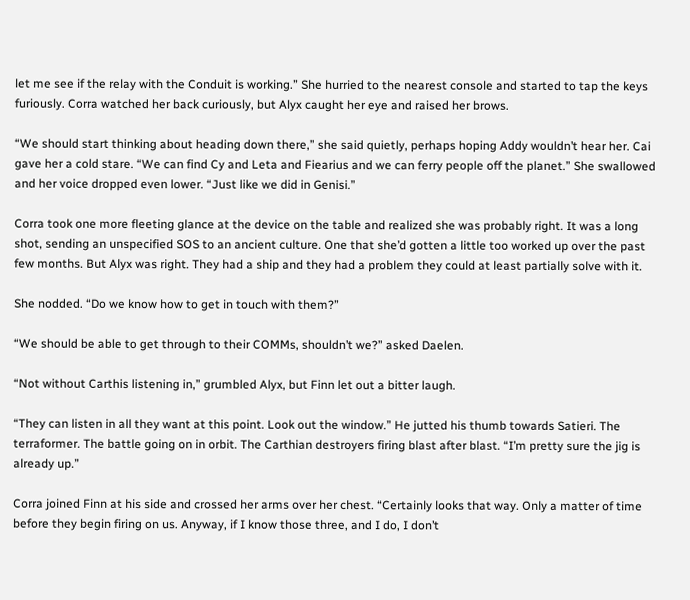let me see if the relay with the Conduit is working.” She hurried to the nearest console and started to tap the keys furiously. Corra watched her back curiously, but Alyx caught her eye and raised her brows.

“We should start thinking about heading down there,” she said quietly, perhaps hoping Addy wouldn’t hear her. Cai gave her a cold stare. “We can find Cy and Leta and Fiearius and we can ferry people off the planet.” She swallowed and her voice dropped even lower. “Just like we did in Genisi.”

Corra took one more fleeting glance at the device on the table and realized she was probably right. It was a long shot, sending an unspecified SOS to an ancient culture. One that she’d gotten a little too worked up over the past few months. But Alyx was right. They had a ship and they had a problem they could at least partially solve with it.

She nodded. “Do we know how to get in touch with them?”

“We should be able to get through to their COMMs, shouldn’t we?” asked Daelen.

“Not without Carthis listening in,” grumbled Alyx, but Finn let out a bitter laugh.

“They can listen in all they want at this point. Look out the window.” He jutted his thumb towards Satieri. The terraformer. The battle going on in orbit. The Carthian destroyers firing blast after blast. “I’m pretty sure the jig is already up.”

Corra joined Finn at his side and crossed her arms over her chest. “Certainly looks that way. Only a matter of time before they begin firing on us. Anyway, if I know those three, and I do, I don’t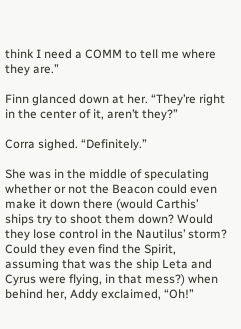think I need a COMM to tell me where they are.”

Finn glanced down at her. “They’re right in the center of it, aren’t they?”

Corra sighed. “Definitely.”

She was in the middle of speculating whether or not the Beacon could even make it down there (would Carthis’ ships try to shoot them down? Would they lose control in the Nautilus’ storm? Could they even find the Spirit, assuming that was the ship Leta and Cyrus were flying, in that mess?) when behind her, Addy exclaimed, “Oh!”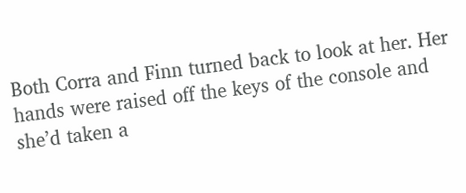Both Corra and Finn turned back to look at her. Her hands were raised off the keys of the console and she’d taken a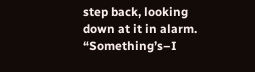step back, looking down at it in alarm. “Something’s–I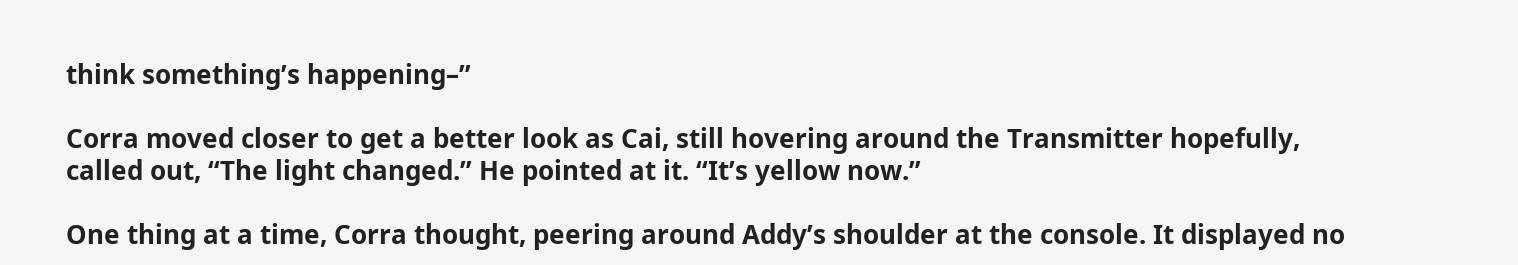think something’s happening–”

Corra moved closer to get a better look as Cai, still hovering around the Transmitter hopefully, called out, “The light changed.” He pointed at it. “It’s yellow now.”

One thing at a time, Corra thought, peering around Addy’s shoulder at the console. It displayed no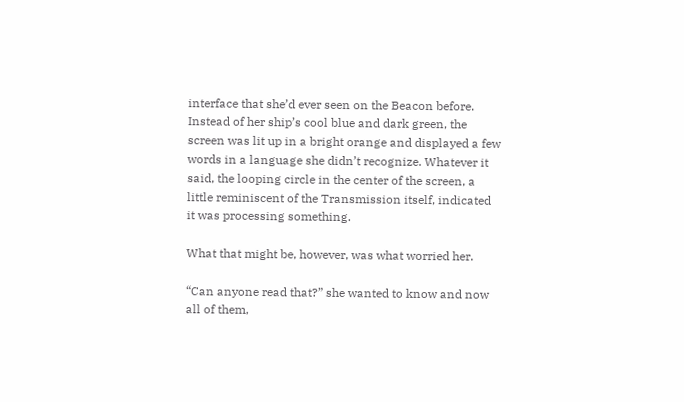interface that she’d ever seen on the Beacon before. Instead of her ship’s cool blue and dark green, the screen was lit up in a bright orange and displayed a few words in a language she didn’t recognize. Whatever it said, the looping circle in the center of the screen, a little reminiscent of the Transmission itself, indicated it was processing something.

What that might be, however, was what worried her.

“Can anyone read that?” she wanted to know and now all of them,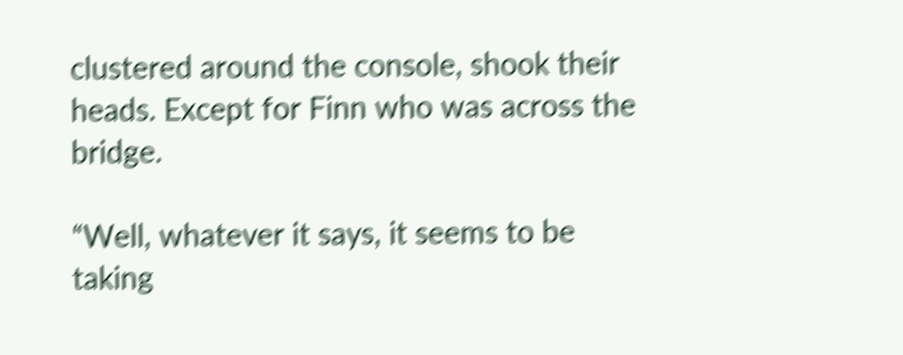clustered around the console, shook their heads. Except for Finn who was across the bridge.

“Well, whatever it says, it seems to be taking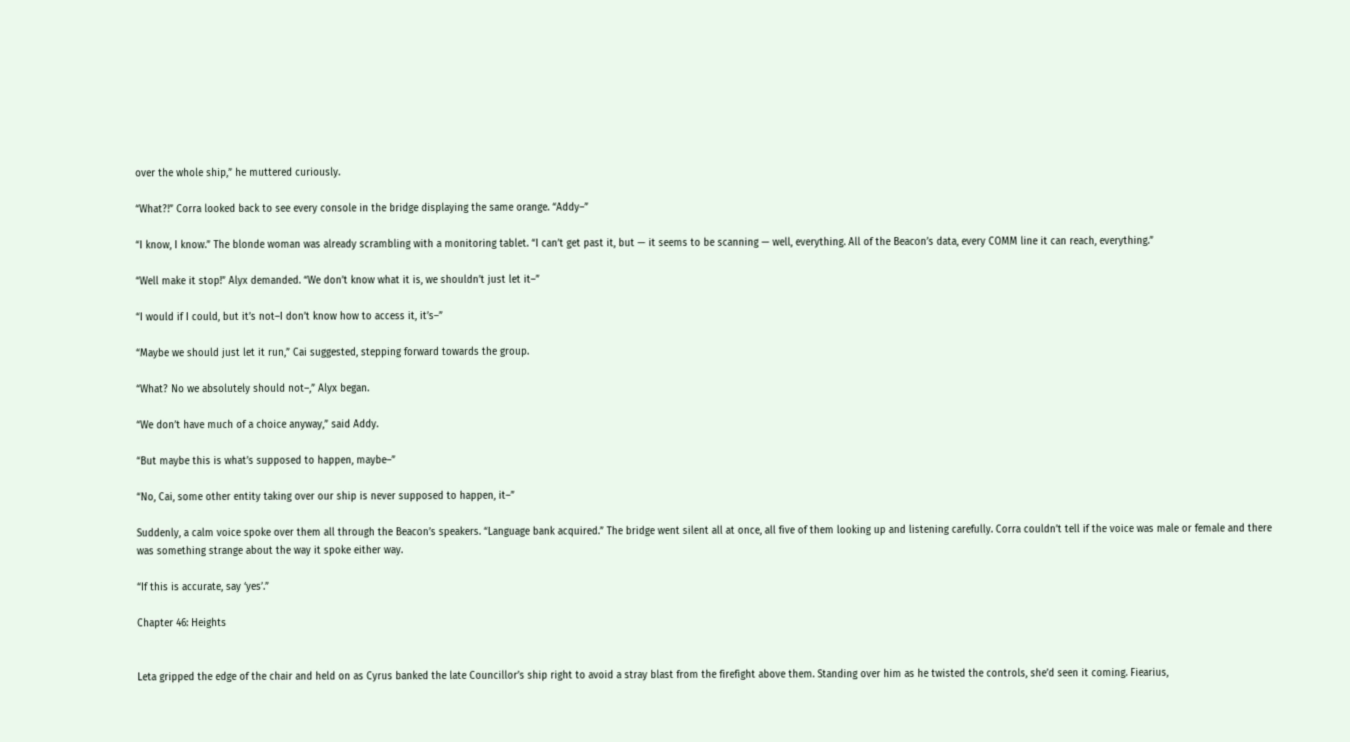over the whole ship,” he muttered curiously.

“What?!” Corra looked back to see every console in the bridge displaying the same orange. “Addy–”

“I know, I know.” The blonde woman was already scrambling with a monitoring tablet. “I can’t get past it, but — it seems to be scanning — well, everything. All of the Beacon’s data, every COMM line it can reach, everything.”

“Well make it stop!” Alyx demanded. “We don’t know what it is, we shouldn’t just let it–”

“I would if I could, but it’s not–I don’t know how to access it, it’s–”

“Maybe we should just let it run,” Cai suggested, stepping forward towards the group.

“What? No we absolutely should not–,” Alyx began.

“We don’t have much of a choice anyway,” said Addy.

“But maybe this is what’s supposed to happen, maybe–”

“No, Cai, some other entity taking over our ship is never supposed to happen, it–”

Suddenly, a calm voice spoke over them all through the Beacon’s speakers. “Language bank acquired.” The bridge went silent all at once, all five of them looking up and listening carefully. Corra couldn’t tell if the voice was male or female and there was something strange about the way it spoke either way.

“If this is accurate, say ‘yes’.”

Chapter 46: Heights


Leta gripped the edge of the chair and held on as Cyrus banked the late Councillor’s ship right to avoid a stray blast from the firefight above them. Standing over him as he twisted the controls, she’d seen it coming. Fiearius,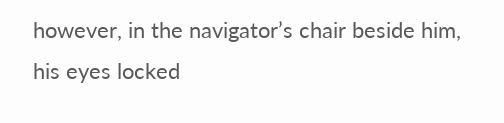however, in the navigator’s chair beside him, his eyes locked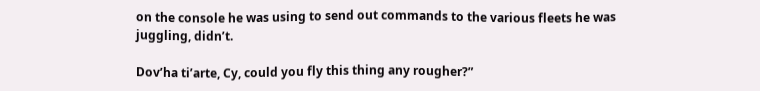on the console he was using to send out commands to the various fleets he was juggling, didn’t.

Dov’ha ti’arte, Cy, could you fly this thing any rougher?”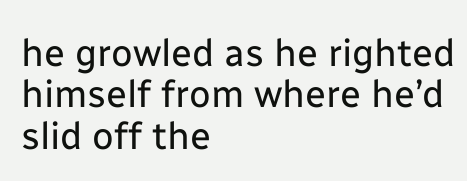he growled as he righted himself from where he’d slid off the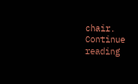chair. Continue reading